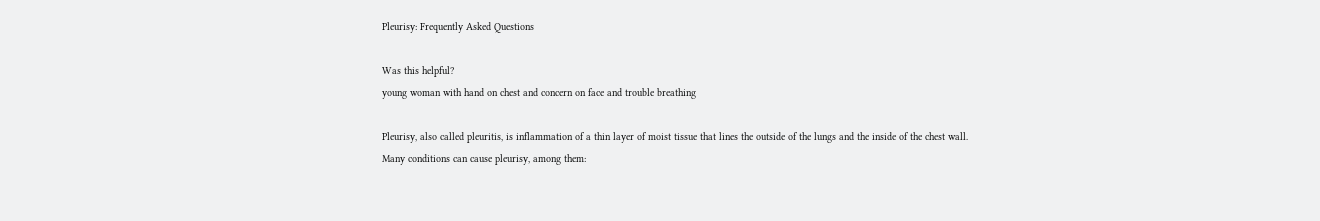Pleurisy: Frequently Asked Questions

Was this helpful?
young woman with hand on chest and concern on face and trouble breathing

Pleurisy, also called pleuritis, is inflammation of a thin layer of moist tissue that lines the outside of the lungs and the inside of the chest wall. Many conditions can cause pleurisy, among them: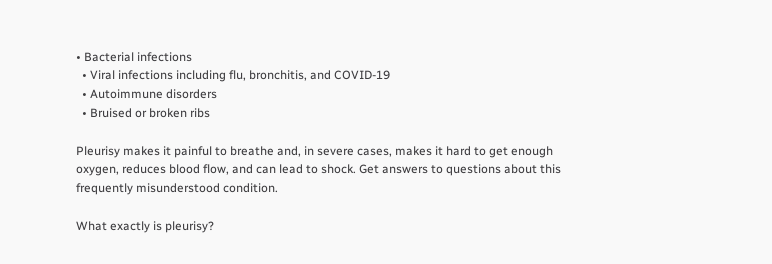• Bacterial infections
  • Viral infections including flu, bronchitis, and COVID-19
  • Autoimmune disorders
  • Bruised or broken ribs

Pleurisy makes it painful to breathe and, in severe cases, makes it hard to get enough oxygen, reduces blood flow, and can lead to shock. Get answers to questions about this frequently misunderstood condition.

What exactly is pleurisy?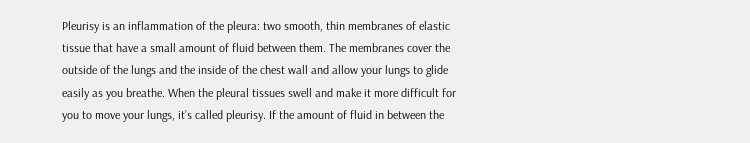Pleurisy is an inflammation of the pleura: two smooth, thin membranes of elastic tissue that have a small amount of fluid between them. The membranes cover the outside of the lungs and the inside of the chest wall and allow your lungs to glide easily as you breathe. When the pleural tissues swell and make it more difficult for you to move your lungs, it’s called pleurisy. If the amount of fluid in between the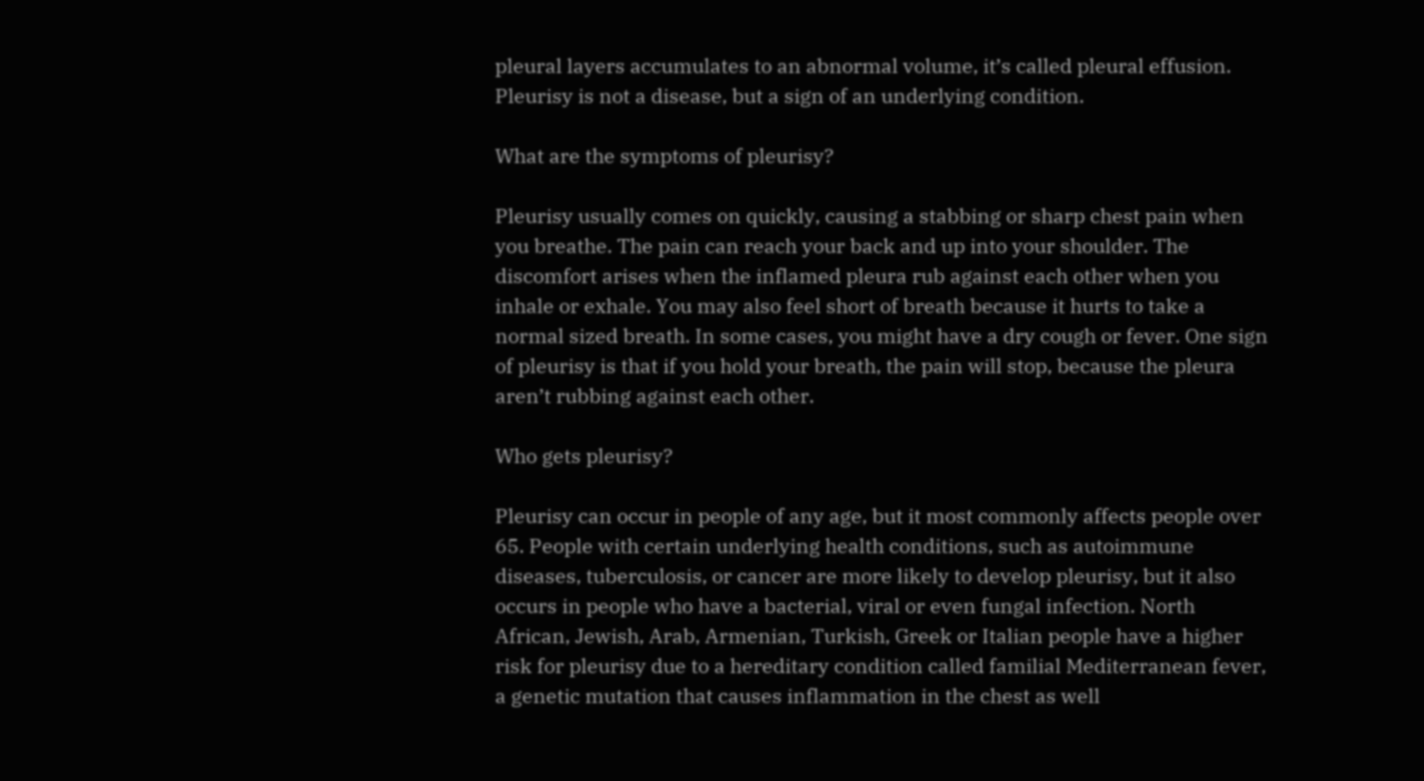pleural layers accumulates to an abnormal volume, it’s called pleural effusion. Pleurisy is not a disease, but a sign of an underlying condition.

What are the symptoms of pleurisy?

Pleurisy usually comes on quickly, causing a stabbing or sharp chest pain when you breathe. The pain can reach your back and up into your shoulder. The discomfort arises when the inflamed pleura rub against each other when you inhale or exhale. You may also feel short of breath because it hurts to take a normal sized breath. In some cases, you might have a dry cough or fever. One sign of pleurisy is that if you hold your breath, the pain will stop, because the pleura aren’t rubbing against each other.

Who gets pleurisy?

Pleurisy can occur in people of any age, but it most commonly affects people over 65. People with certain underlying health conditions, such as autoimmune diseases, tuberculosis, or cancer are more likely to develop pleurisy, but it also occurs in people who have a bacterial, viral or even fungal infection. North African, Jewish, Arab, Armenian, Turkish, Greek or Italian people have a higher risk for pleurisy due to a hereditary condition called familial Mediterranean fever, a genetic mutation that causes inflammation in the chest as well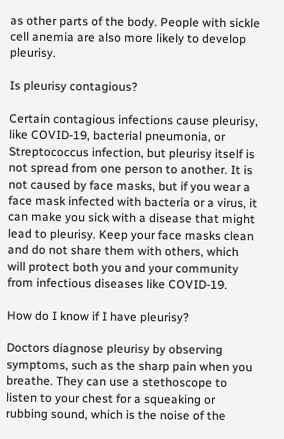as other parts of the body. People with sickle cell anemia are also more likely to develop pleurisy.

Is pleurisy contagious?

Certain contagious infections cause pleurisy, like COVID-19, bacterial pneumonia, or Streptococcus infection, but pleurisy itself is not spread from one person to another. It is not caused by face masks, but if you wear a face mask infected with bacteria or a virus, it can make you sick with a disease that might lead to pleurisy. Keep your face masks clean and do not share them with others, which will protect both you and your community from infectious diseases like COVID-19.

How do I know if I have pleurisy?

Doctors diagnose pleurisy by observing symptoms, such as the sharp pain when you breathe. They can use a stethoscope to listen to your chest for a squeaking or rubbing sound, which is the noise of the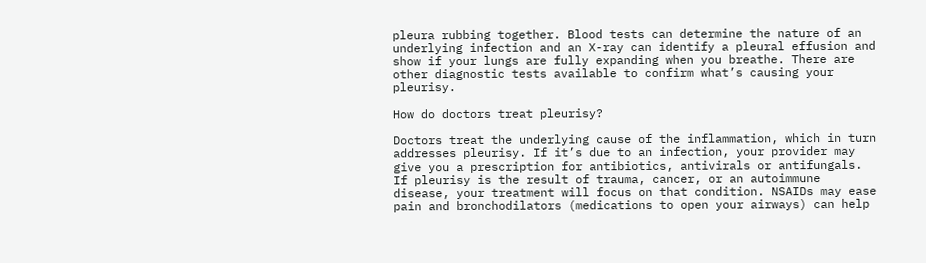pleura rubbing together. Blood tests can determine the nature of an underlying infection and an X-ray can identify a pleural effusion and show if your lungs are fully expanding when you breathe. There are other diagnostic tests available to confirm what’s causing your pleurisy.

How do doctors treat pleurisy?

Doctors treat the underlying cause of the inflammation, which in turn addresses pleurisy. If it’s due to an infection, your provider may give you a prescription for antibiotics, antivirals or antifungals. If pleurisy is the result of trauma, cancer, or an autoimmune disease, your treatment will focus on that condition. NSAIDs may ease pain and bronchodilators (medications to open your airways) can help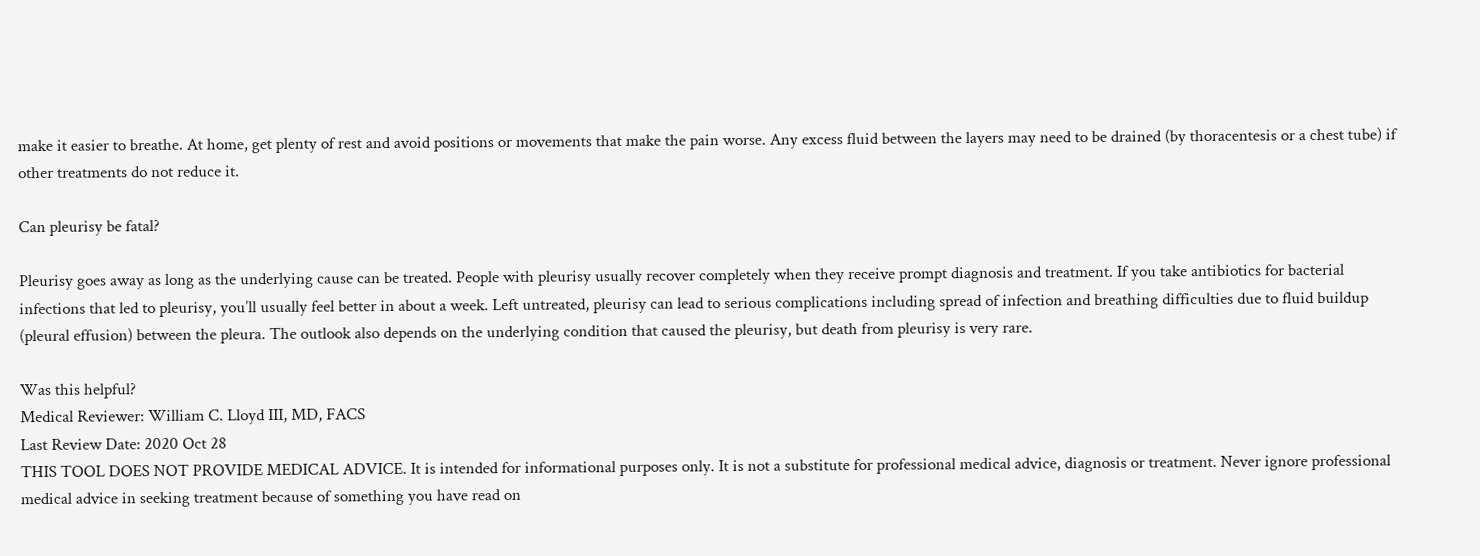make it easier to breathe. At home, get plenty of rest and avoid positions or movements that make the pain worse. Any excess fluid between the layers may need to be drained (by thoracentesis or a chest tube) if other treatments do not reduce it.

Can pleurisy be fatal?

Pleurisy goes away as long as the underlying cause can be treated. People with pleurisy usually recover completely when they receive prompt diagnosis and treatment. If you take antibiotics for bacterial infections that led to pleurisy, you’ll usually feel better in about a week. Left untreated, pleurisy can lead to serious complications including spread of infection and breathing difficulties due to fluid buildup (pleural effusion) between the pleura. The outlook also depends on the underlying condition that caused the pleurisy, but death from pleurisy is very rare.

Was this helpful?
Medical Reviewer: William C. Lloyd III, MD, FACS
Last Review Date: 2020 Oct 28
THIS TOOL DOES NOT PROVIDE MEDICAL ADVICE. It is intended for informational purposes only. It is not a substitute for professional medical advice, diagnosis or treatment. Never ignore professional medical advice in seeking treatment because of something you have read on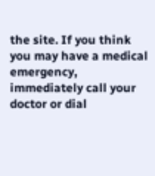the site. If you think you may have a medical emergency, immediately call your doctor or dial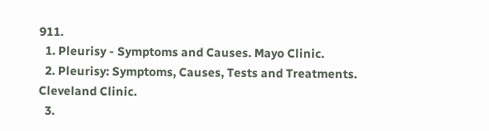911.
  1. Pleurisy - Symptoms and Causes. Mayo Clinic.
  2. Pleurisy: Symptoms, Causes, Tests and Treatments. Cleveland Clinic.
  3.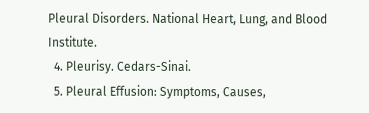Pleural Disorders. National Heart, Lung, and Blood Institute.
  4. Pleurisy. Cedars-Sinai.
  5. Pleural Effusion: Symptoms, Causes,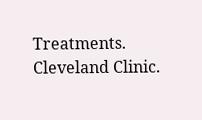Treatments. Cleveland Clinic.